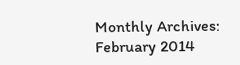Monthly Archives: February 2014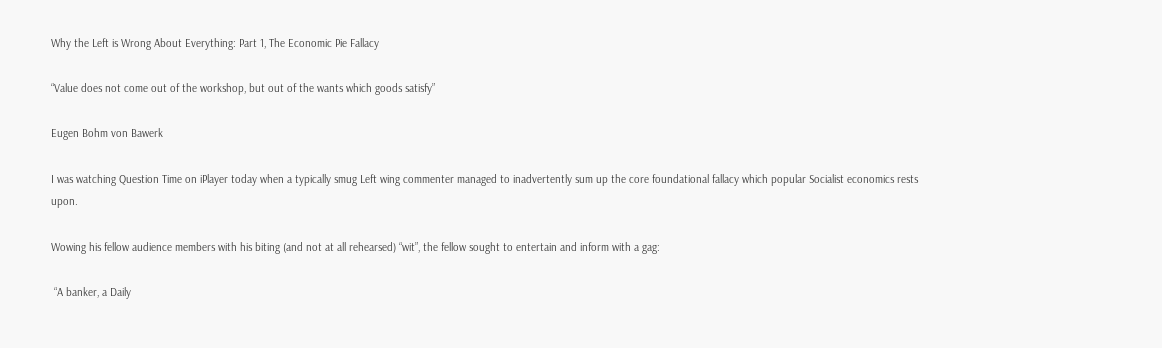Why the Left is Wrong About Everything: Part 1, The Economic Pie Fallacy

“Value does not come out of the workshop, but out of the wants which goods satisfy”

Eugen Bohm von Bawerk

I was watching Question Time on iPlayer today when a typically smug Left wing commenter managed to inadvertently sum up the core foundational fallacy which popular Socialist economics rests upon.

Wowing his fellow audience members with his biting (and not at all rehearsed) “wit”, the fellow sought to entertain and inform with a gag:

 “A banker, a Daily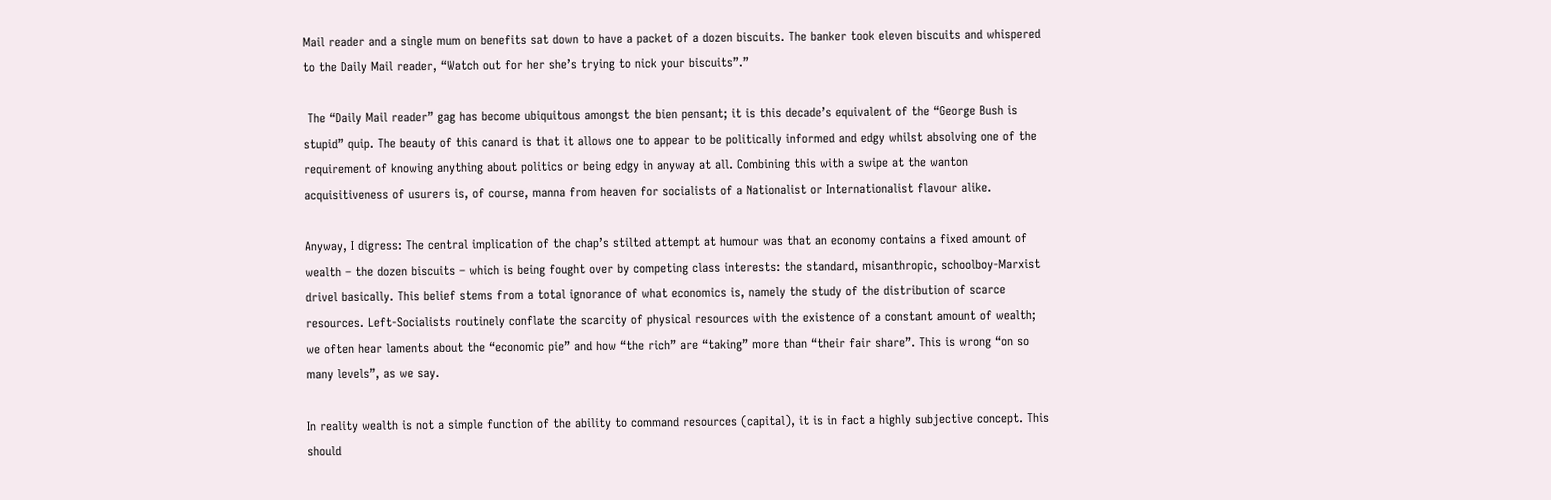Mail reader and a single mum on benefits sat down to have a packet of a dozen biscuits. The banker took eleven biscuits and whispered to the Daily Mail reader, “Watch out for her she’s trying to nick your biscuits”.”

 The “Daily Mail reader” gag has become ubiquitous amongst the bien pensant; it is this decade’s equivalent of the “George Bush is stupid” quip. The beauty of this canard is that it allows one to appear to be politically informed and edgy whilst absolving one of the requirement of knowing anything about politics or being edgy in anyway at all. Combining this with a swipe at the wanton acquisitiveness of usurers is, of course, manna from heaven for socialists of a Nationalist or Internationalist flavour alike.

Anyway, I digress: The central implication of the chap’s stilted attempt at humour was that an economy contains a fixed amount of wealth – the dozen biscuits – which is being fought over by competing class interests: the standard, misanthropic, schoolboy-Marxist drivel basically. This belief stems from a total ignorance of what economics is, namely the study of the distribution of scarce resources. Left-Socialists routinely conflate the scarcity of physical resources with the existence of a constant amount of wealth; we often hear laments about the “economic pie” and how “the rich” are “taking” more than “their fair share”. This is wrong “on so many levels”, as we say.

In reality wealth is not a simple function of the ability to command resources (capital), it is in fact a highly subjective concept. This should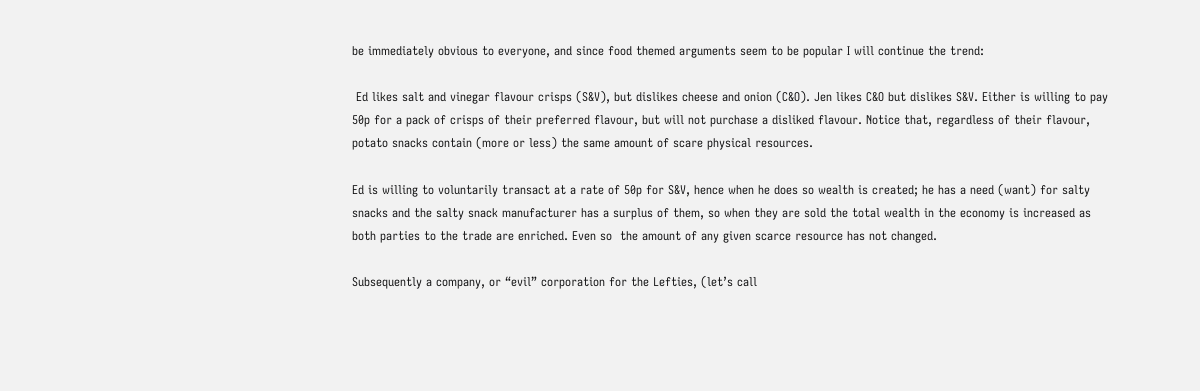be immediately obvious to everyone, and since food themed arguments seem to be popular I will continue the trend:

 Ed likes salt and vinegar flavour crisps (S&V), but dislikes cheese and onion (C&O). Jen likes C&O but dislikes S&V. Either is willing to pay 50p for a pack of crisps of their preferred flavour, but will not purchase a disliked flavour. Notice that, regardless of their flavour, potato snacks contain (more or less) the same amount of scare physical resources.

Ed is willing to voluntarily transact at a rate of 50p for S&V, hence when he does so wealth is created; he has a need (want) for salty snacks and the salty snack manufacturer has a surplus of them, so when they are sold the total wealth in the economy is increased as both parties to the trade are enriched. Even so  the amount of any given scarce resource has not changed.

Subsequently a company, or “evil” corporation for the Lefties, (let’s call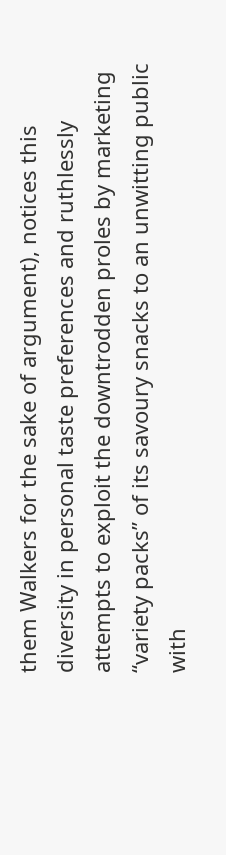them Walkers for the sake of argument), notices this diversity in personal taste preferences and ruthlessly attempts to exploit the downtrodden proles by marketing “variety packs” of its savoury snacks to an unwitting public with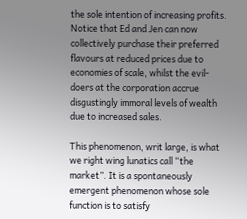the sole intention of increasing profits. Notice that Ed and Jen can now collectively purchase their preferred flavours at reduced prices due to economies of scale, whilst the evil-doers at the corporation accrue disgustingly immoral levels of wealth due to increased sales.

This phenomenon, writ large, is what we right wing lunatics call “the market”. It is a spontaneously emergent phenomenon whose sole function is to satisfy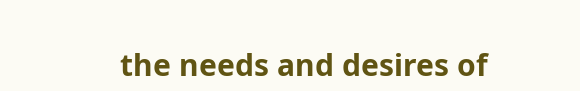the needs and desires of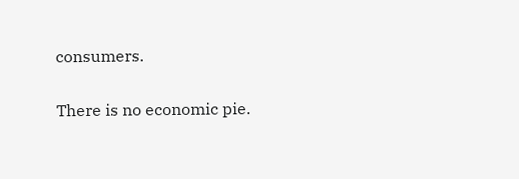consumers.

There is no economic pie.